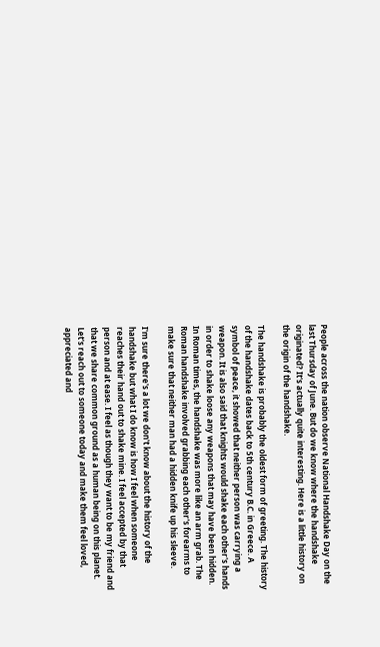People across the nation observe National Handshake Day on the last Thursday of June. But do we know where the handshake originated? It's actually quite interesting. Here is a little history on the origin of the handshake.

The handshake is probably the oldest form of greeting. The history of the handshake dates back to 5th century B.C. in Greece. A symbol of peace, it showed that neither person was carrying a weapon. It is also said that knights would shake each other's hands in order to shake loose any weapons that may have been hidden. In Roman times, the handshake was more like an arm grab. The Roman handshake involved grabbing each other's forearms to make sure that neither man had a hidden knife up his sleeve.

I'm sure there's a lot we don't know about the history of the handshake but what I do know is how I feel when someone reaches their hand out to shake mine. I feel accepted by that person and at ease. I feel as though they want to be my friend and that we share common ground as a human being on this planet. Let's reach out to someone today and make them feel loved, appreciated and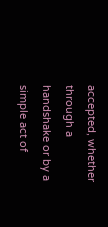accepted, whether through a handshake or by a simple act of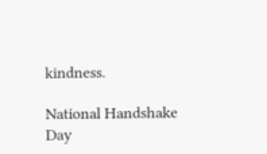kindness.

National Handshake Day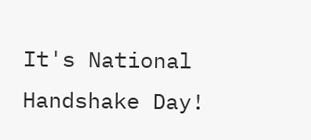It's National Handshake Day!